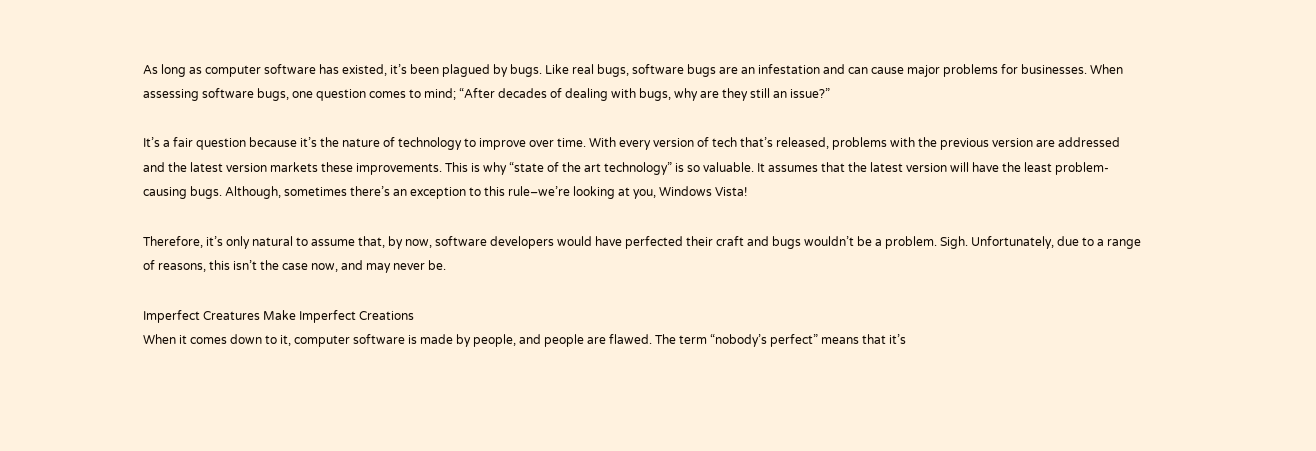As long as computer software has existed, it’s been plagued by bugs. Like real bugs, software bugs are an infestation and can cause major problems for businesses. When assessing software bugs, one question comes to mind; “After decades of dealing with bugs, why are they still an issue?”

It’s a fair question because it’s the nature of technology to improve over time. With every version of tech that’s released, problems with the previous version are addressed and the latest version markets these improvements. This is why “state of the art technology” is so valuable. It assumes that the latest version will have the least problem-causing bugs. Although, sometimes there’s an exception to this rule–we’re looking at you, Windows Vista!

Therefore, it’s only natural to assume that, by now, software developers would have perfected their craft and bugs wouldn’t be a problem. Sigh. Unfortunately, due to a range of reasons, this isn’t the case now, and may never be.

Imperfect Creatures Make Imperfect Creations
When it comes down to it, computer software is made by people, and people are flawed. The term “nobody’s perfect” means that it’s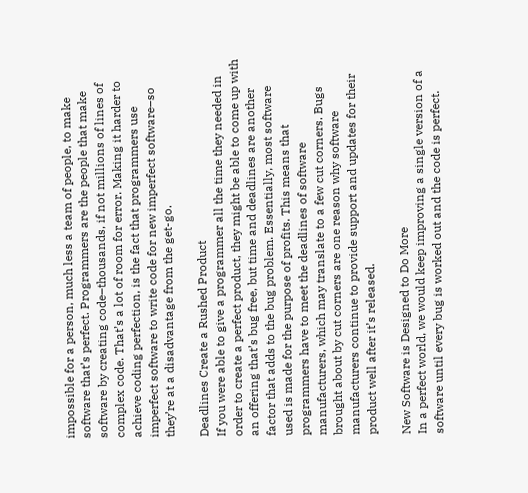impossible for a person, much less a team of people, to make software that’s perfect. Programmers are the people that make software by creating code–thousands, if not millions of lines of complex code. That’s a lot of room for error. Making it harder to achieve coding perfection, is the fact that programmers use imperfect software to write code for new imperfect software–so they’re at a disadvantage from the get-go.

Deadlines Create a Rushed Product
If you were able to give a programmer all the time they needed in order to create a perfect product, they might be able to come up with an offering that’s bug free, but time and deadlines are another factor that adds to the bug problem. Essentially, most software used is made for the purpose of profits. This means that programmers have to meet the deadlines of software manufacturers, which may translate to a few cut corners. Bugs brought about by cut corners are one reason why software manufacturers continue to provide support and updates for their product well after it’s released.

New Software is Designed to Do More
In a perfect world, we would keep improving a single version of a software until every bug is worked out and the code is perfect.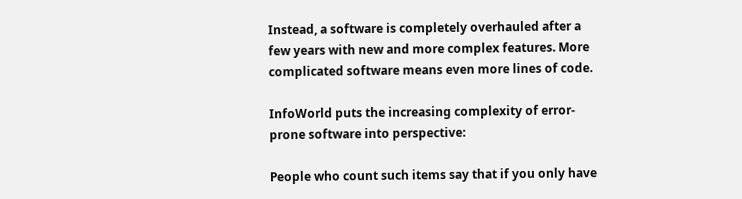Instead, a software is completely overhauled after a few years with new and more complex features. More complicated software means even more lines of code.

InfoWorld puts the increasing complexity of error-prone software into perspective:

People who count such items say that if you only have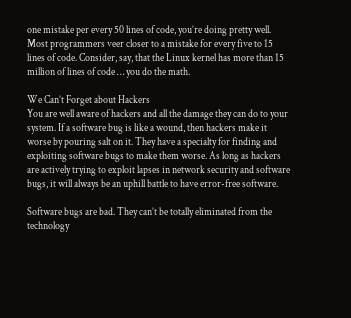one mistake per every 50 lines of code, you’re doing pretty well. Most programmers veer closer to a mistake for every five to 15 lines of code. Consider, say, that the Linux kernel has more than 15 million of lines of code … you do the math.

We Can’t Forget about Hackers
You are well aware of hackers and all the damage they can do to your system. If a software bug is like a wound, then hackers make it worse by pouring salt on it. They have a specialty for finding and exploiting software bugs to make them worse. As long as hackers are actively trying to exploit lapses in network security and software bugs, it will always be an uphill battle to have error-free software.

Software bugs are bad. They can’t be totally eliminated from the technology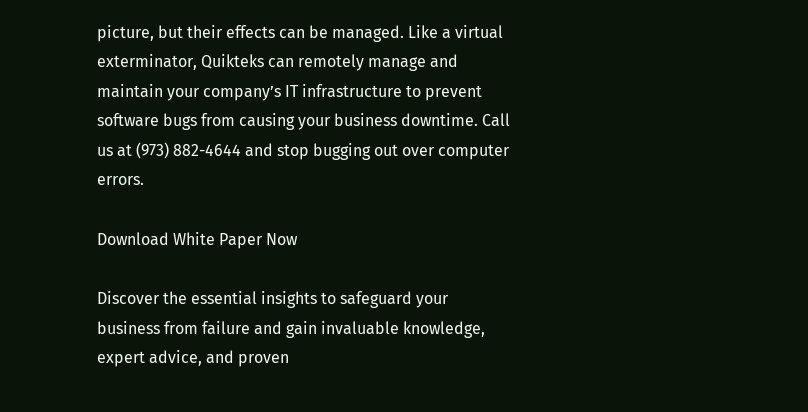picture, but their effects can be managed. Like a virtual exterminator, Quikteks can remotely manage and maintain your company’s IT infrastructure to prevent software bugs from causing your business downtime. Call us at (973) 882-4644 and stop bugging out over computer errors.

Download White Paper Now

Discover the essential insights to safeguard your business from failure and gain invaluable knowledge, expert advice, and proven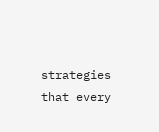strategies that every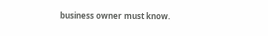business owner must know.